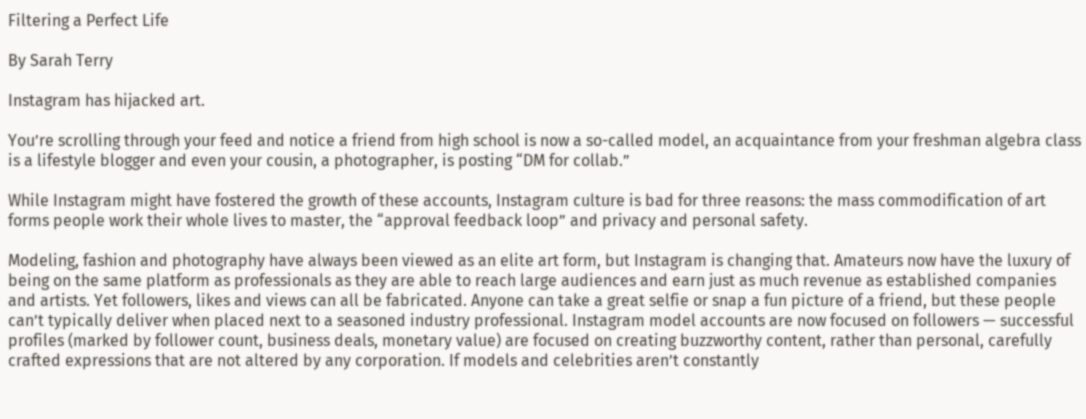Filtering a Perfect Life

By Sarah Terry

Instagram has hijacked art.

You’re scrolling through your feed and notice a friend from high school is now a so-called model, an acquaintance from your freshman algebra class is a lifestyle blogger and even your cousin, a photographer, is posting “DM for collab.”

While Instagram might have fostered the growth of these accounts, Instagram culture is bad for three reasons: the mass commodification of art forms people work their whole lives to master, the “approval feedback loop” and privacy and personal safety.

Modeling, fashion and photography have always been viewed as an elite art form, but Instagram is changing that. Amateurs now have the luxury of being on the same platform as professionals as they are able to reach large audiences and earn just as much revenue as established companies and artists. Yet followers, likes and views can all be fabricated. Anyone can take a great selfie or snap a fun picture of a friend, but these people can’t typically deliver when placed next to a seasoned industry professional. Instagram model accounts are now focused on followers — successful profiles (marked by follower count, business deals, monetary value) are focused on creating buzzworthy content, rather than personal, carefully crafted expressions that are not altered by any corporation. If models and celebrities aren’t constantly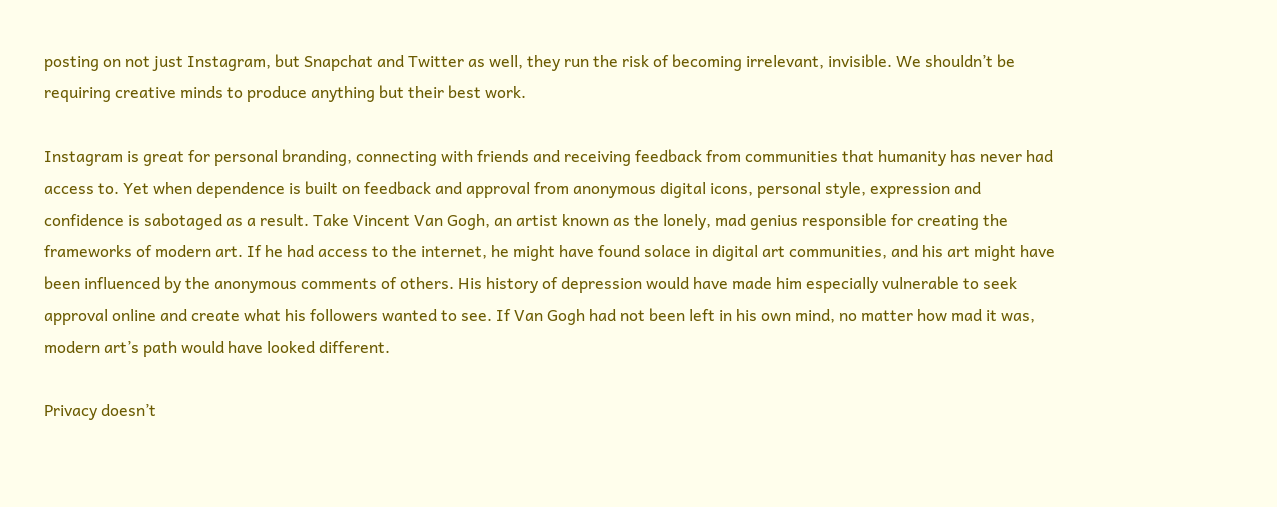posting on not just Instagram, but Snapchat and Twitter as well, they run the risk of becoming irrelevant, invisible. We shouldn’t be requiring creative minds to produce anything but their best work.

Instagram is great for personal branding, connecting with friends and receiving feedback from communities that humanity has never had access to. Yet when dependence is built on feedback and approval from anonymous digital icons, personal style, expression and confidence is sabotaged as a result. Take Vincent Van Gogh, an artist known as the lonely, mad genius responsible for creating the frameworks of modern art. If he had access to the internet, he might have found solace in digital art communities, and his art might have been influenced by the anonymous comments of others. His history of depression would have made him especially vulnerable to seek approval online and create what his followers wanted to see. If Van Gogh had not been left in his own mind, no matter how mad it was, modern art’s path would have looked different.

Privacy doesn’t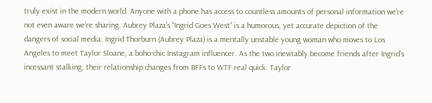truly exist in the modern world. Anyone with a phone has access to countless amounts of personal information we’re not even aware we’re sharing. Aubrey Plaza’s “Ingrid Goes West” is a humorous, yet accurate depiction of the dangers of social media. Ingrid Thorburn (Aubrey Plaza) is a mentally unstable young woman who moves to Los Angeles to meet Taylor Sloane, a boho-chic Instagram influencer. As the two inevitably become friends after Ingrid’s incessant stalking, their relationship changes from BFFs to WTF real quick. Taylor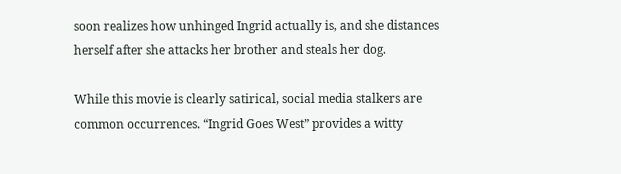soon realizes how unhinged Ingrid actually is, and she distances herself after she attacks her brother and steals her dog.

While this movie is clearly satirical, social media stalkers are common occurrences. “Ingrid Goes West” provides a witty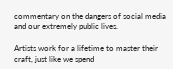commentary on the dangers of social media and our extremely public lives.

Artists work for a lifetime to master their craft, just like we spend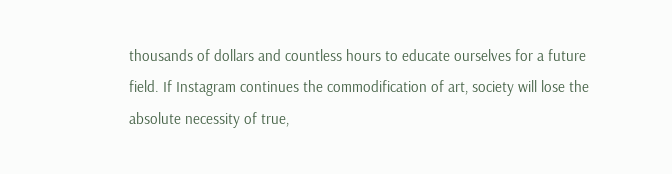thousands of dollars and countless hours to educate ourselves for a future field. If Instagram continues the commodification of art, society will lose the absolute necessity of true,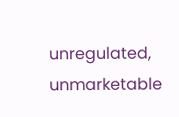unregulated, unmarketable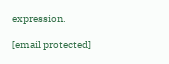expression.

[email protected]